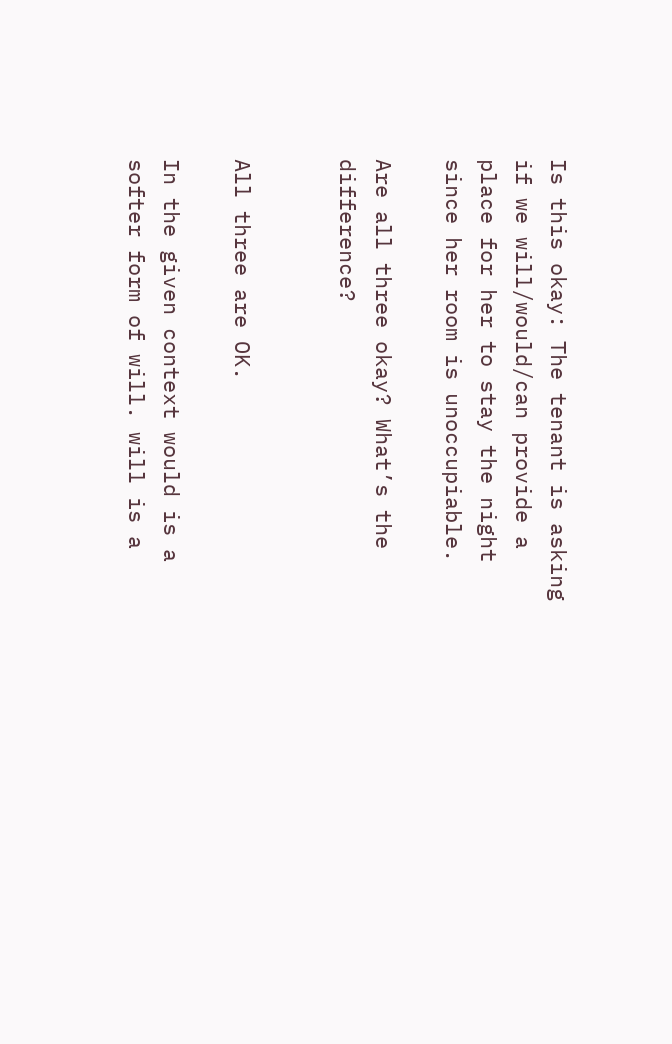Is this okay: The tenant is asking if we will/would/can provide a place for her to stay the night since her room is unoccupiable.

Are all three okay? What’s the difference?


All three are OK.

In the given context would is a softer form of will. will is a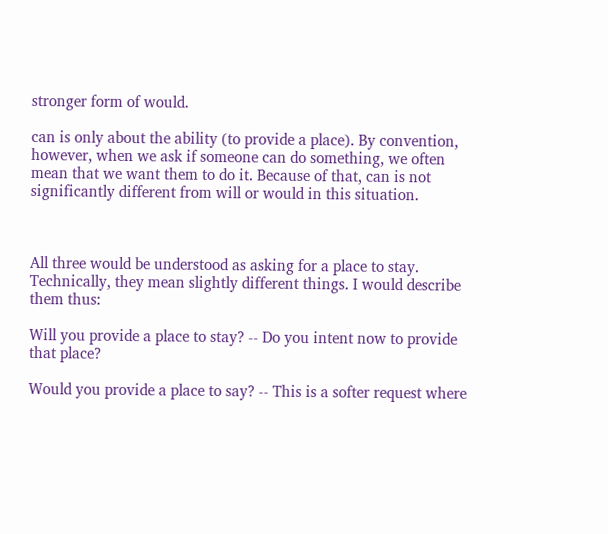stronger form of would.

can is only about the ability (to provide a place). By convention, however, when we ask if someone can do something, we often mean that we want them to do it. Because of that, can is not significantly different from will or would in this situation.



All three would be understood as asking for a place to stay. Technically, they mean slightly different things. I would describe them thus:

Will you provide a place to stay? -- Do you intent now to provide that place?

Would you provide a place to say? -- This is a softer request where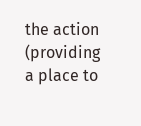the action (providing a place to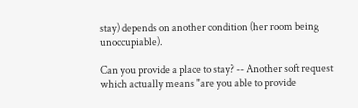stay) depends on another condition (her room being unoccupiable).

Can you provide a place to stay? -- Another soft request which actually means "are you able to provide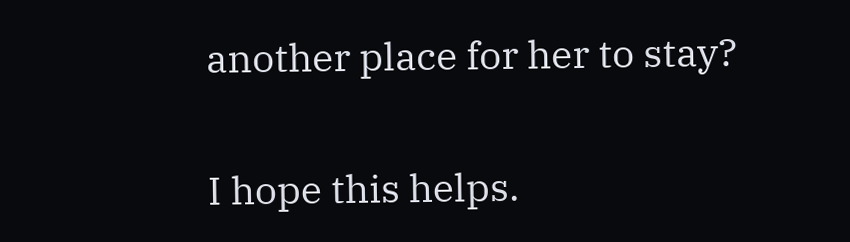another place for her to stay?

I hope this helps.